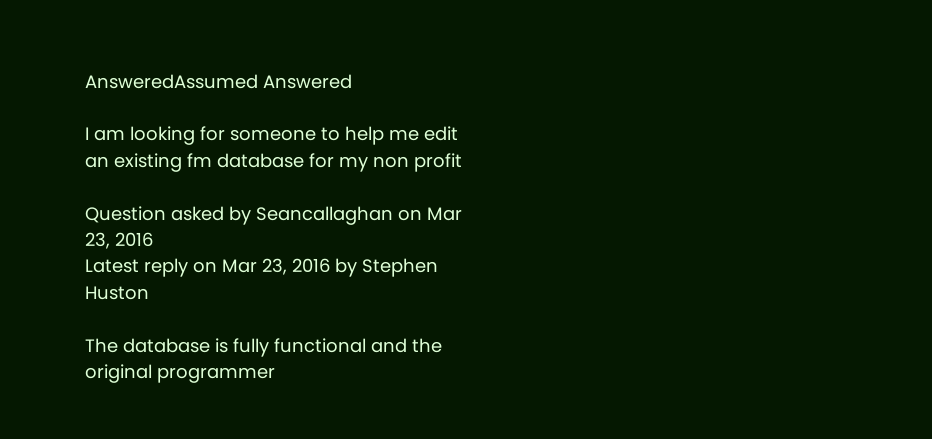AnsweredAssumed Answered

I am looking for someone to help me edit an existing fm database for my non profit

Question asked by Seancallaghan on Mar 23, 2016
Latest reply on Mar 23, 2016 by Stephen Huston

The database is fully functional and the original programmer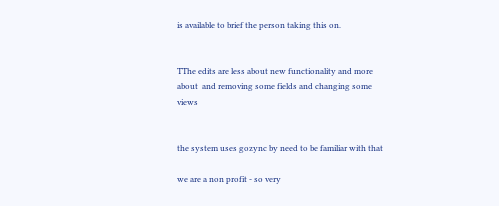is available to brief the person taking this on.


TThe edits are less about new functionality and more about  and removing some fields and changing some views


the system uses gozync by need to be familiar with that

we are a non profit - so very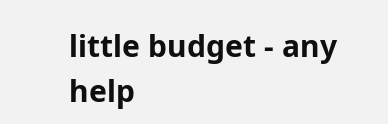little budget - any help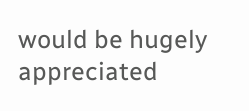would be hugely appreciated